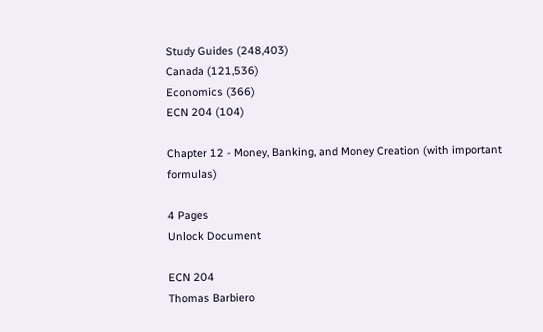Study Guides (248,403)
Canada (121,536)
Economics (366)
ECN 204 (104)

Chapter 12 - Money, Banking, and Money Creation (with important formulas)

4 Pages
Unlock Document

ECN 204
Thomas Barbiero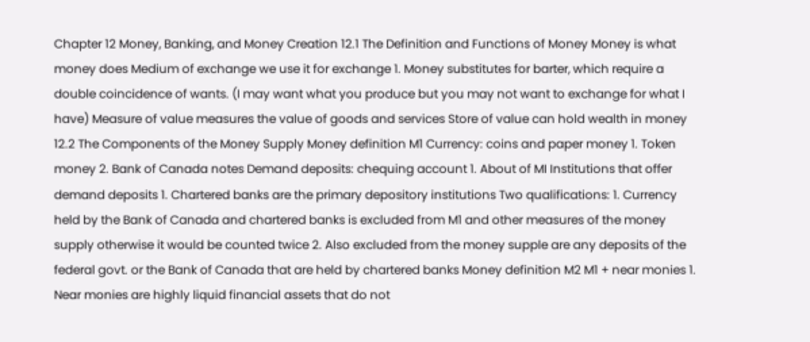Chapter 12 Money, Banking, and Money Creation 12.1 The Definition and Functions of Money Money is what money does Medium of exchange we use it for exchange 1. Money substitutes for barter, which require a double coincidence of wants. (I may want what you produce but you may not want to exchange for what I have) Measure of value measures the value of goods and services Store of value can hold wealth in money 12.2 The Components of the Money Supply Money definition M1 Currency: coins and paper money 1. Token money 2. Bank of Canada notes Demand deposits: chequing account 1. About of MI Institutions that offer demand deposits 1. Chartered banks are the primary depository institutions Two qualifications: 1. Currency held by the Bank of Canada and chartered banks is excluded from M1 and other measures of the money supply otherwise it would be counted twice 2. Also excluded from the money supple are any deposits of the federal govt. or the Bank of Canada that are held by chartered banks Money definition M2 M1 + near monies 1. Near monies are highly liquid financial assets that do not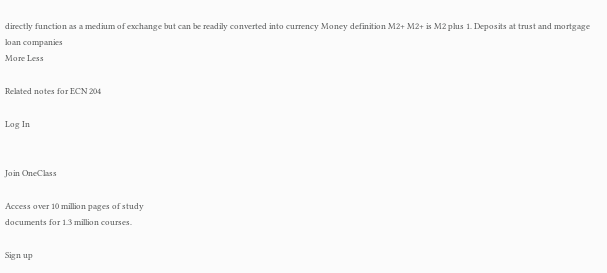directly function as a medium of exchange but can be readily converted into currency Money definition M2+ M2+ is M2 plus 1. Deposits at trust and mortgage loan companies
More Less

Related notes for ECN 204

Log In


Join OneClass

Access over 10 million pages of study
documents for 1.3 million courses.

Sign up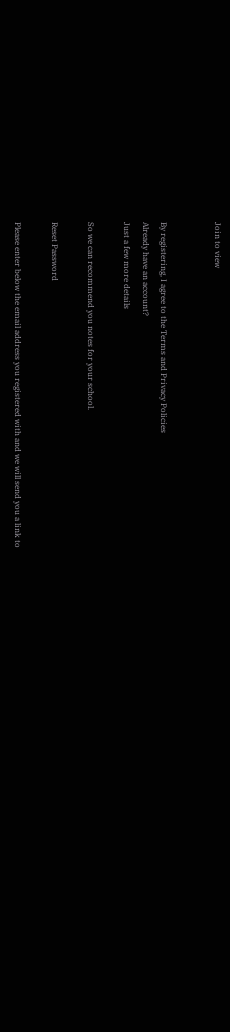Join to view


By registering, I agree to the Terms and Privacy Policies
Already have an account?
Just a few more details

So we can recommend you notes for your school.

Reset Password

Please enter below the email address you registered with and we will send you a link to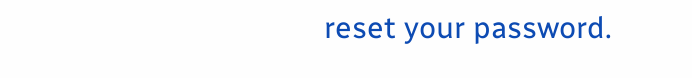reset your password.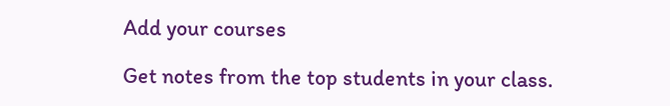Add your courses

Get notes from the top students in your class.